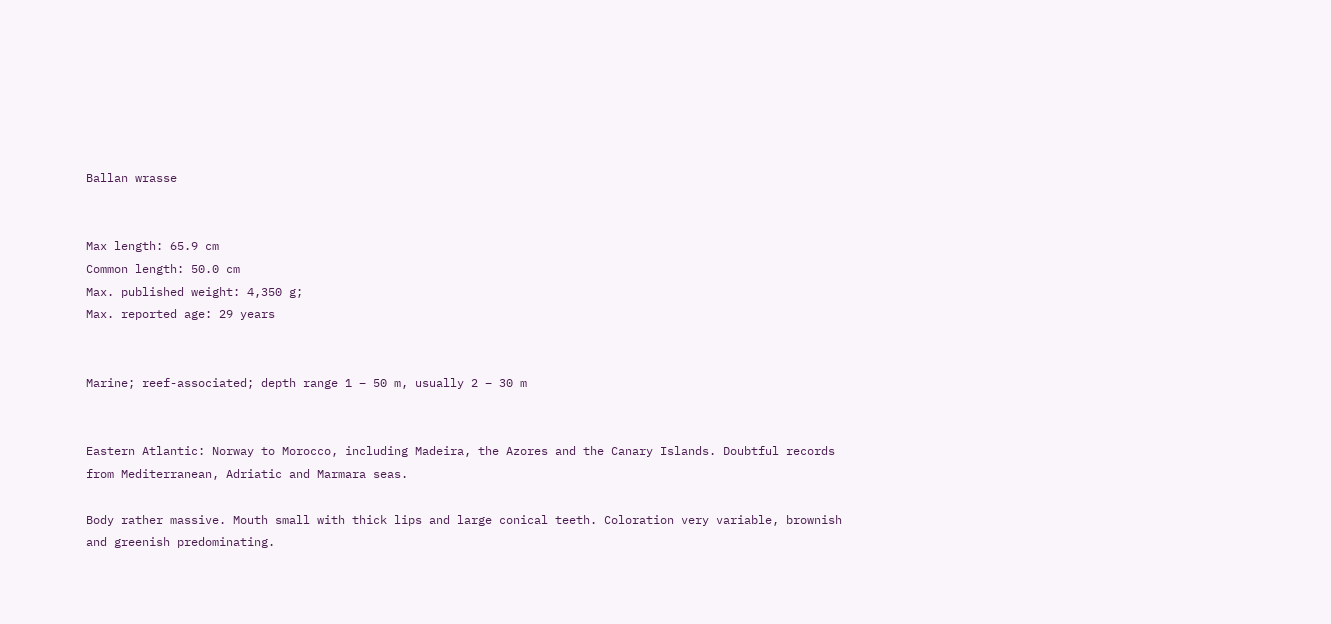Ballan wrasse


Max length: 65.9 cm
Common length: 50.0 cm
Max. published weight: 4,350 g;
Max. reported age: 29 years


Marine; reef-associated; depth range 1 – 50 m, usually 2 – 30 m


Eastern Atlantic: Norway to Morocco, including Madeira, the Azores and the Canary Islands. Doubtful records from Mediterranean, Adriatic and Marmara seas.

Body rather massive. Mouth small with thick lips and large conical teeth. Coloration very variable, brownish and greenish predominating.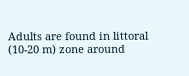Adults are found in littoral (10-20 m) zone around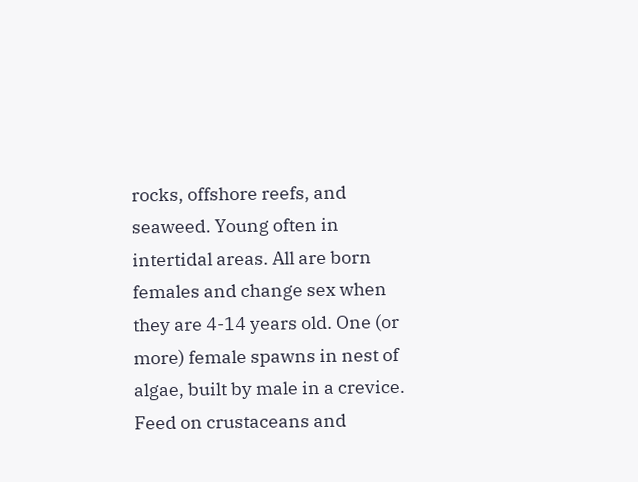rocks, offshore reefs, and seaweed. Young often in intertidal areas. All are born females and change sex when they are 4-14 years old. One (or more) female spawns in nest of algae, built by male in a crevice. Feed on crustaceans and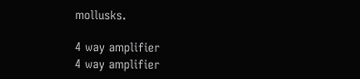mollusks.

4 way amplifier
4 way amplifier